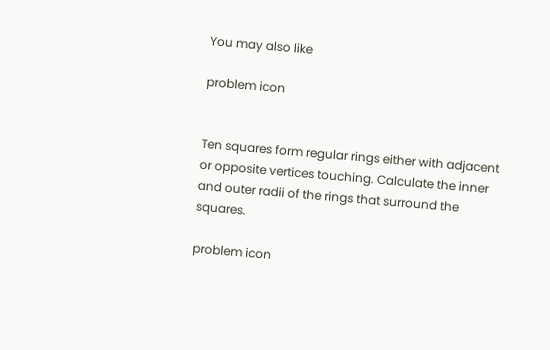You may also like

problem icon


Ten squares form regular rings either with adjacent or opposite vertices touching. Calculate the inner and outer radii of the rings that surround the squares.

problem icon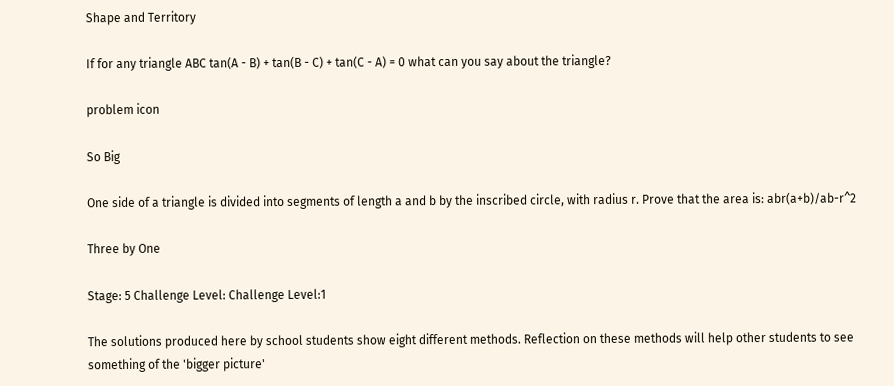Shape and Territory

If for any triangle ABC tan(A - B) + tan(B - C) + tan(C - A) = 0 what can you say about the triangle?

problem icon

So Big

One side of a triangle is divided into segments of length a and b by the inscribed circle, with radius r. Prove that the area is: abr(a+b)/ab-r^2

Three by One

Stage: 5 Challenge Level: Challenge Level:1

The solutions produced here by school students show eight different methods. Reflection on these methods will help other students to see something of the 'bigger picture'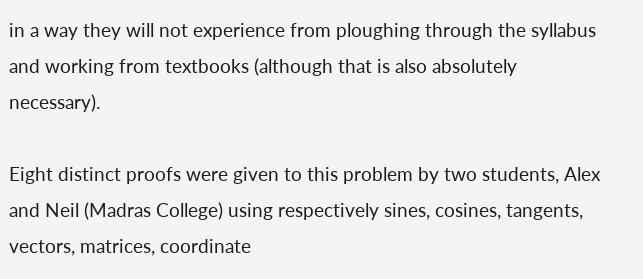in a way they will not experience from ploughing through the syllabus and working from textbooks (although that is also absolutely necessary).

Eight distinct proofs were given to this problem by two students, Alex and Neil (Madras College) using respectively sines, cosines, tangents, vectors, matrices, coordinate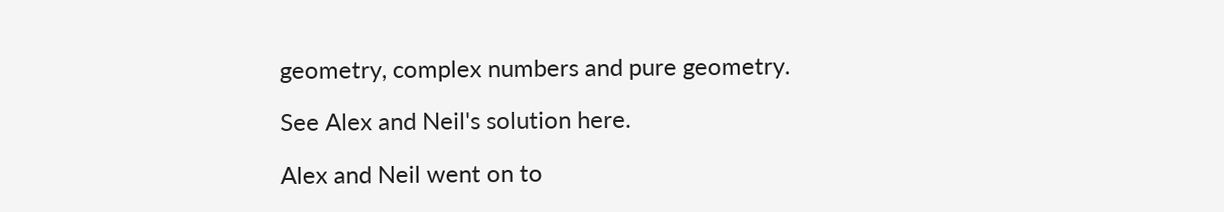geometry, complex numbers and pure geometry.

See Alex and Neil's solution here.

Alex and Neil went on to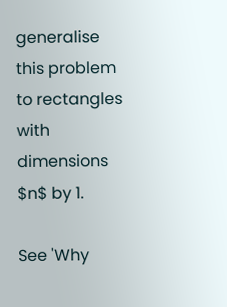generalise this problem to rectangles with dimensions $n$ by 1.

See 'Why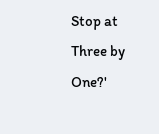Stop at Three by One?'